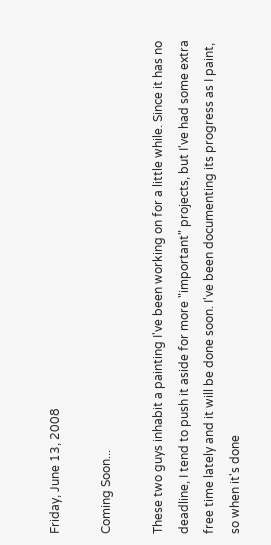Friday, June 13, 2008

Coming Soon...

These two guys inhabit a painting I've been working on for a little while. Since it has no deadline, I tend to push it aside for more "important" projects, but I've had some extra free time lately and it will be done soon. I've been documenting its progress as I paint, so when it's done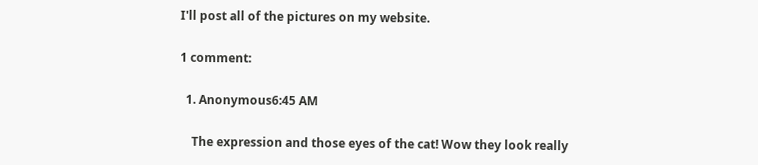I'll post all of the pictures on my website.

1 comment:

  1. Anonymous6:45 AM

    The expression and those eyes of the cat! Wow they look really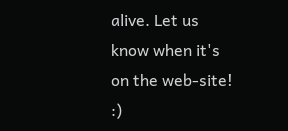alive. Let us know when it's on the web-site! :)